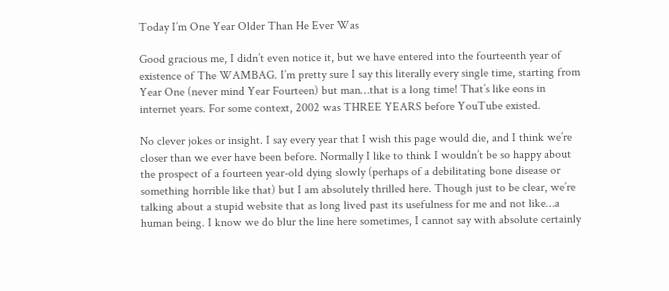Today I’m One Year Older Than He Ever Was

Good gracious me, I didn’t even notice it, but we have entered into the fourteenth year of existence of The WAMBAG. I’m pretty sure I say this literally every single time, starting from Year One (never mind Year Fourteen) but man…that is a long time! That’s like eons in internet years. For some context, 2002 was THREE YEARS before YouTube existed.

No clever jokes or insight. I say every year that I wish this page would die, and I think we’re closer than we ever have been before. Normally I like to think I wouldn’t be so happy about the prospect of a fourteen year-old dying slowly (perhaps of a debilitating bone disease or something horrible like that) but I am absolutely thrilled here. Though just to be clear, we’re talking about a stupid website that as long lived past its usefulness for me and not like…a human being. I know we do blur the line here sometimes, I cannot say with absolute certainly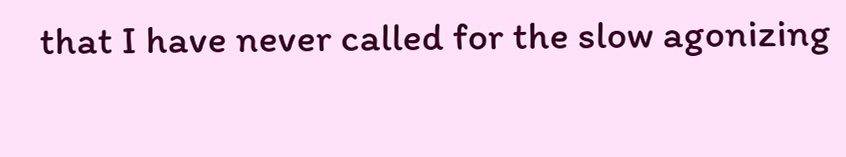that I have never called for the slow agonizing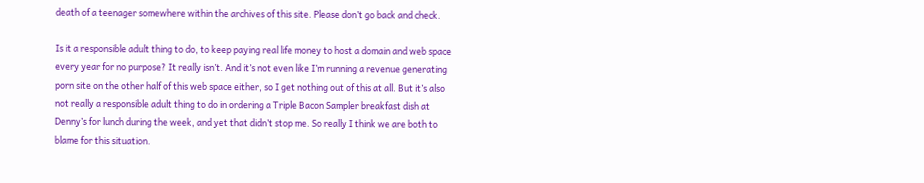death of a teenager somewhere within the archives of this site. Please don’t go back and check.

Is it a responsible adult thing to do, to keep paying real life money to host a domain and web space every year for no purpose? It really isn’t. And it’s not even like I’m running a revenue generating porn site on the other half of this web space either, so I get nothing out of this at all. But it’s also not really a responsible adult thing to do in ordering a Triple Bacon Sampler breakfast dish at Denny’s for lunch during the week, and yet that didn’t stop me. So really I think we are both to blame for this situation.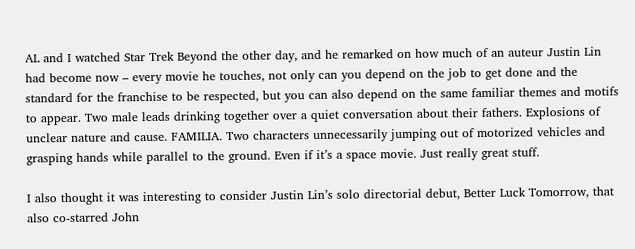AL and I watched Star Trek Beyond the other day, and he remarked on how much of an auteur Justin Lin had become now – every movie he touches, not only can you depend on the job to get done and the standard for the franchise to be respected, but you can also depend on the same familiar themes and motifs to appear. Two male leads drinking together over a quiet conversation about their fathers. Explosions of unclear nature and cause. FAMILIA. Two characters unnecessarily jumping out of motorized vehicles and grasping hands while parallel to the ground. Even if it’s a space movie. Just really great stuff.

I also thought it was interesting to consider Justin Lin’s solo directorial debut, Better Luck Tomorrow, that also co-starred John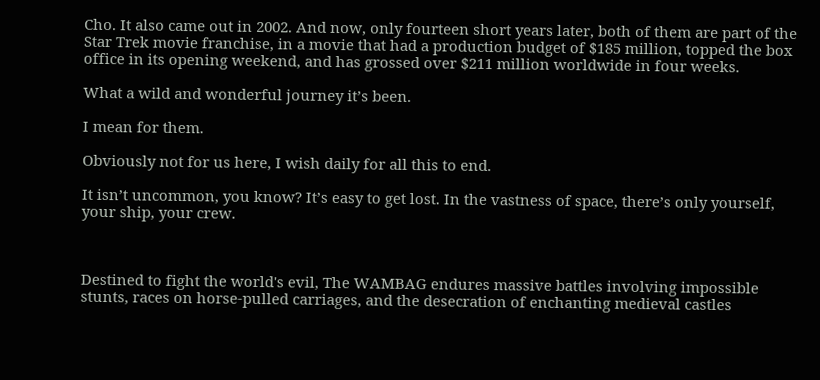Cho. It also came out in 2002. And now, only fourteen short years later, both of them are part of the Star Trek movie franchise, in a movie that had a production budget of $185 million, topped the box office in its opening weekend, and has grossed over $211 million worldwide in four weeks.

What a wild and wonderful journey it’s been.

I mean for them.

Obviously not for us here, I wish daily for all this to end.

It isn’t uncommon, you know? It’s easy to get lost. In the vastness of space, there’s only yourself, your ship, your crew.



Destined to fight the world's evil, The WAMBAG endures massive battles involving impossible stunts, races on horse-pulled carriages, and the desecration of enchanting medieval castles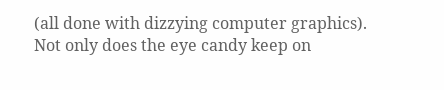(all done with dizzying computer graphics). Not only does the eye candy keep on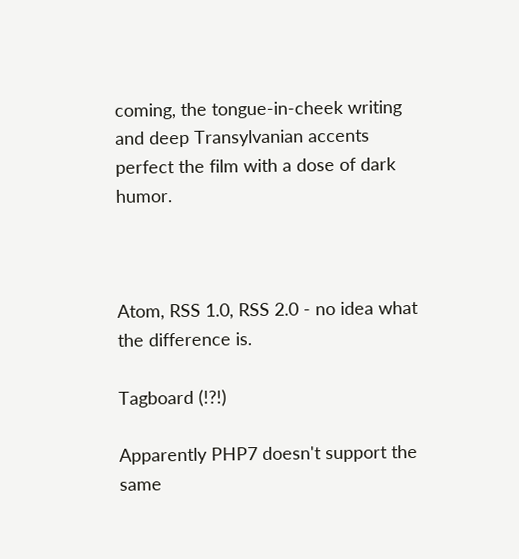coming, the tongue-in-cheek writing and deep Transylvanian accents perfect the film with a dose of dark humor.



Atom, RSS 1.0, RSS 2.0 - no idea what the difference is.

Tagboard (!?!)

Apparently PHP7 doesn't support the same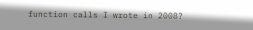function calls I wrote in 2008?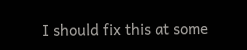I should fix this at some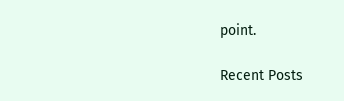point.

Recent Posts